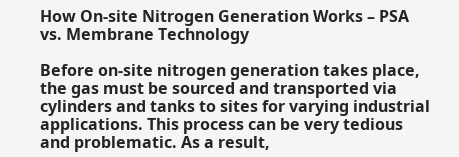How On-site Nitrogen Generation Works – PSA vs. Membrane Technology

Before on-site nitrogen generation takes place, the gas must be sourced and transported via cylinders and tanks to sites for varying industrial applications. This process can be very tedious and problematic. As a result,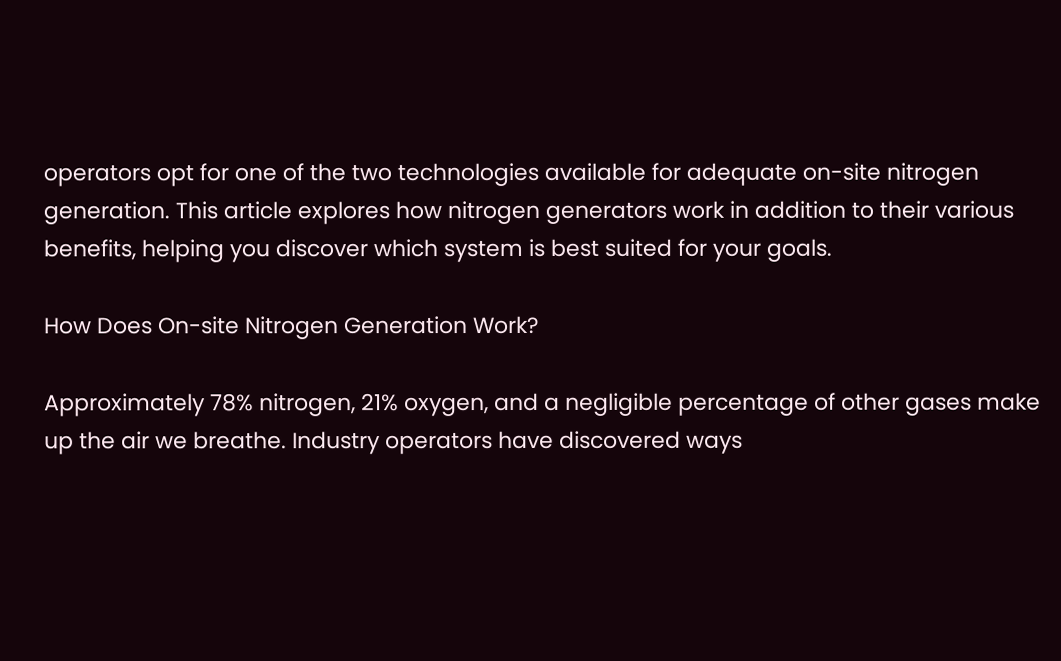operators opt for one of the two technologies available for adequate on-site nitrogen generation. This article explores how nitrogen generators work in addition to their various benefits, helping you discover which system is best suited for your goals.

How Does On-site Nitrogen Generation Work?

Approximately 78% nitrogen, 21% oxygen, and a negligible percentage of other gases make up the air we breathe. Industry operators have discovered ways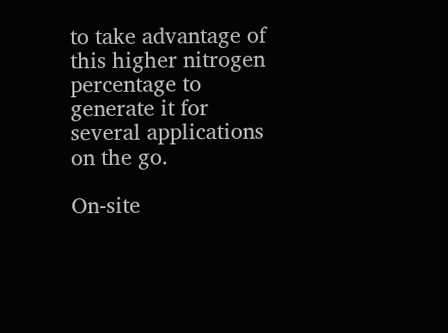to take advantage of this higher nitrogen percentage to generate it for several applications on the go.

On-site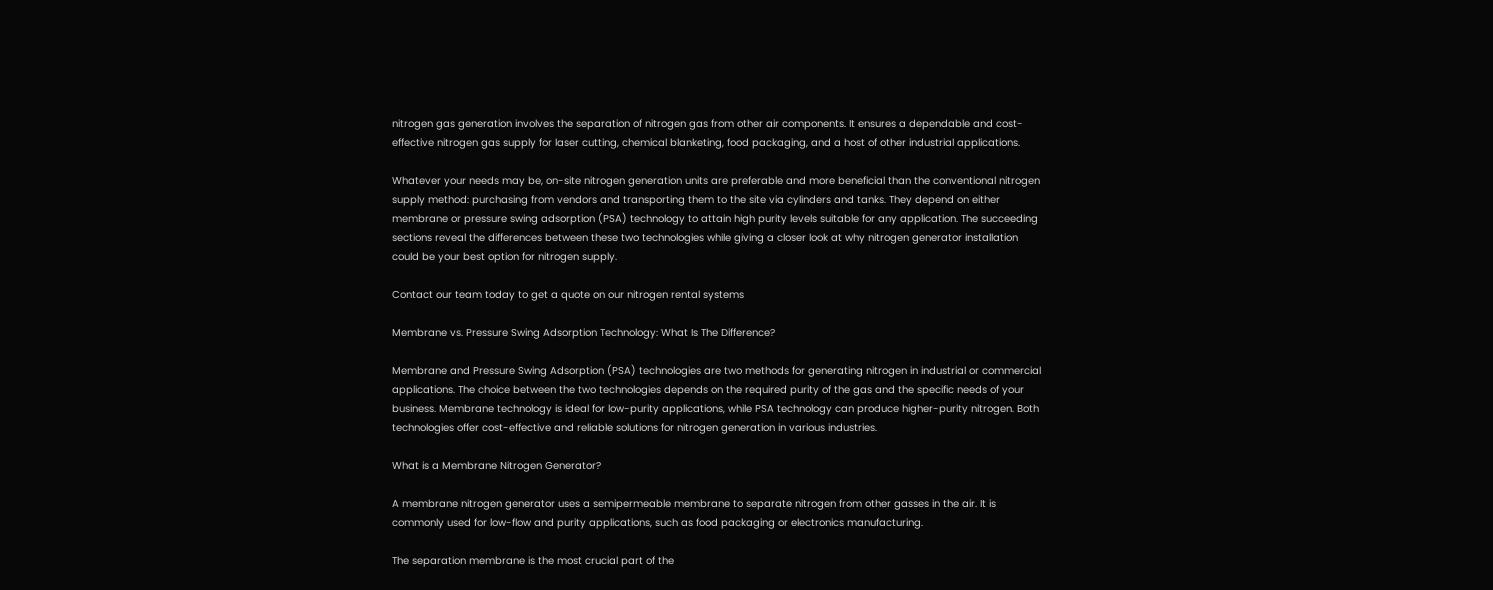nitrogen gas generation involves the separation of nitrogen gas from other air components. It ensures a dependable and cost-effective nitrogen gas supply for laser cutting, chemical blanketing, food packaging, and a host of other industrial applications.

Whatever your needs may be, on-site nitrogen generation units are preferable and more beneficial than the conventional nitrogen supply method: purchasing from vendors and transporting them to the site via cylinders and tanks. They depend on either membrane or pressure swing adsorption (PSA) technology to attain high purity levels suitable for any application. The succeeding sections reveal the differences between these two technologies while giving a closer look at why nitrogen generator installation could be your best option for nitrogen supply.

Contact our team today to get a quote on our nitrogen rental systems

Membrane vs. Pressure Swing Adsorption Technology: What Is The Difference?

Membrane and Pressure Swing Adsorption (PSA) technologies are two methods for generating nitrogen in industrial or commercial applications. The choice between the two technologies depends on the required purity of the gas and the specific needs of your business. Membrane technology is ideal for low-purity applications, while PSA technology can produce higher-purity nitrogen. Both technologies offer cost-effective and reliable solutions for nitrogen generation in various industries.

What is a Membrane Nitrogen Generator?

A membrane nitrogen generator uses a semipermeable membrane to separate nitrogen from other gasses in the air. It is commonly used for low-flow and purity applications, such as food packaging or electronics manufacturing.

The separation membrane is the most crucial part of the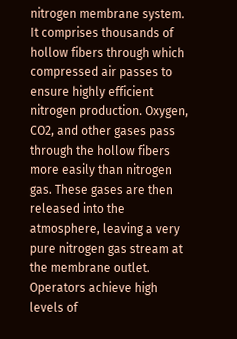nitrogen membrane system. It comprises thousands of hollow fibers through which compressed air passes to ensure highly efficient nitrogen production. Oxygen, CO2, and other gases pass through the hollow fibers more easily than nitrogen gas. These gases are then released into the atmosphere, leaving a very pure nitrogen gas stream at the membrane outlet. Operators achieve high levels of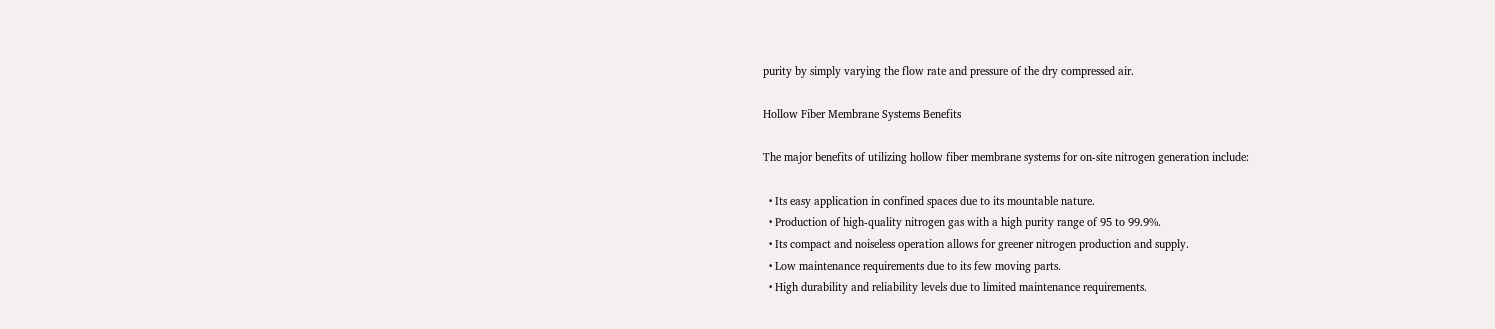purity by simply varying the flow rate and pressure of the dry compressed air.

Hollow Fiber Membrane Systems Benefits

The major benefits of utilizing hollow fiber membrane systems for on-site nitrogen generation include:

  • Its easy application in confined spaces due to its mountable nature.
  • Production of high-quality nitrogen gas with a high purity range of 95 to 99.9%.
  • Its compact and noiseless operation allows for greener nitrogen production and supply.
  • Low maintenance requirements due to its few moving parts.
  • High durability and reliability levels due to limited maintenance requirements.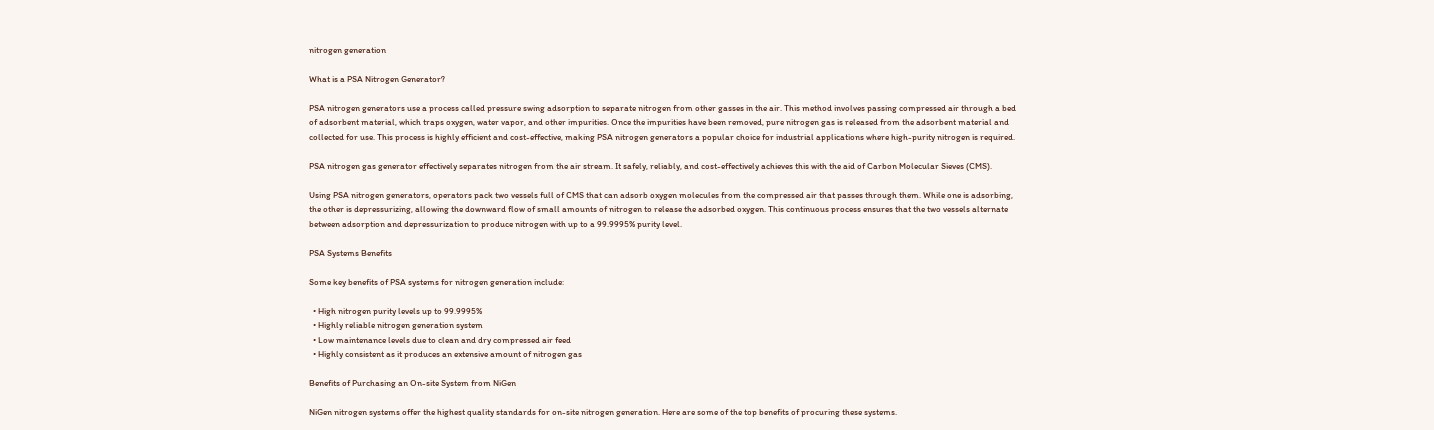nitrogen generation

What is a PSA Nitrogen Generator?

PSA nitrogen generators use a process called pressure swing adsorption to separate nitrogen from other gasses in the air. This method involves passing compressed air through a bed of adsorbent material, which traps oxygen, water vapor, and other impurities. Once the impurities have been removed, pure nitrogen gas is released from the adsorbent material and collected for use. This process is highly efficient and cost-effective, making PSA nitrogen generators a popular choice for industrial applications where high-purity nitrogen is required.

PSA nitrogen gas generator effectively separates nitrogen from the air stream. It safely, reliably, and cost-effectively achieves this with the aid of Carbon Molecular Sieves (CMS).

Using PSA nitrogen generators, operators pack two vessels full of CMS that can adsorb oxygen molecules from the compressed air that passes through them. While one is adsorbing, the other is depressurizing, allowing the downward flow of small amounts of nitrogen to release the adsorbed oxygen. This continuous process ensures that the two vessels alternate between adsorption and depressurization to produce nitrogen with up to a 99.9995% purity level.

PSA Systems Benefits

Some key benefits of PSA systems for nitrogen generation include:

  • High nitrogen purity levels up to 99.9995%
  • Highly reliable nitrogen generation system
  • Low maintenance levels due to clean and dry compressed air feed
  • Highly consistent as it produces an extensive amount of nitrogen gas

Benefits of Purchasing an On-site System from NiGen

NiGen nitrogen systems offer the highest quality standards for on-site nitrogen generation. Here are some of the top benefits of procuring these systems.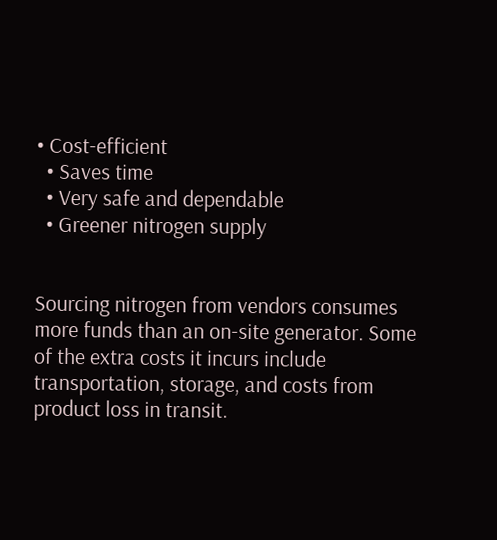• Cost-efficient
  • Saves time
  • Very safe and dependable
  • Greener nitrogen supply


Sourcing nitrogen from vendors consumes more funds than an on-site generator. Some of the extra costs it incurs include transportation, storage, and costs from product loss in transit.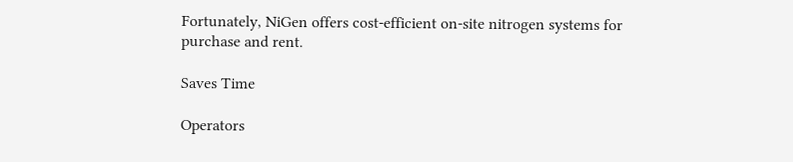Fortunately, NiGen offers cost-efficient on-site nitrogen systems for purchase and rent.

Saves Time

Operators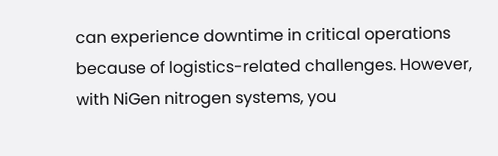can experience downtime in critical operations because of logistics-related challenges. However, with NiGen nitrogen systems, you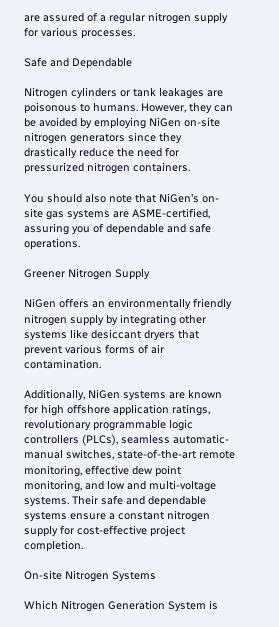are assured of a regular nitrogen supply for various processes.

Safe and Dependable

Nitrogen cylinders or tank leakages are poisonous to humans. However, they can be avoided by employing NiGen on-site nitrogen generators since they drastically reduce the need for pressurized nitrogen containers.

You should also note that NiGen’s on-site gas systems are ASME-certified, assuring you of dependable and safe operations.

Greener Nitrogen Supply

NiGen offers an environmentally friendly nitrogen supply by integrating other systems like desiccant dryers that prevent various forms of air contamination.

Additionally, NiGen systems are known for high offshore application ratings, revolutionary programmable logic controllers (PLCs), seamless automatic-manual switches, state-of-the-art remote monitoring, effective dew point monitoring, and low and multi-voltage systems. Their safe and dependable systems ensure a constant nitrogen supply for cost-effective project completion.

On-site Nitrogen Systems

Which Nitrogen Generation System is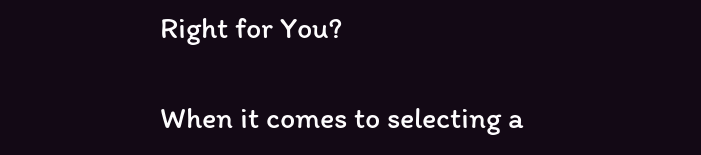Right for You?

When it comes to selecting a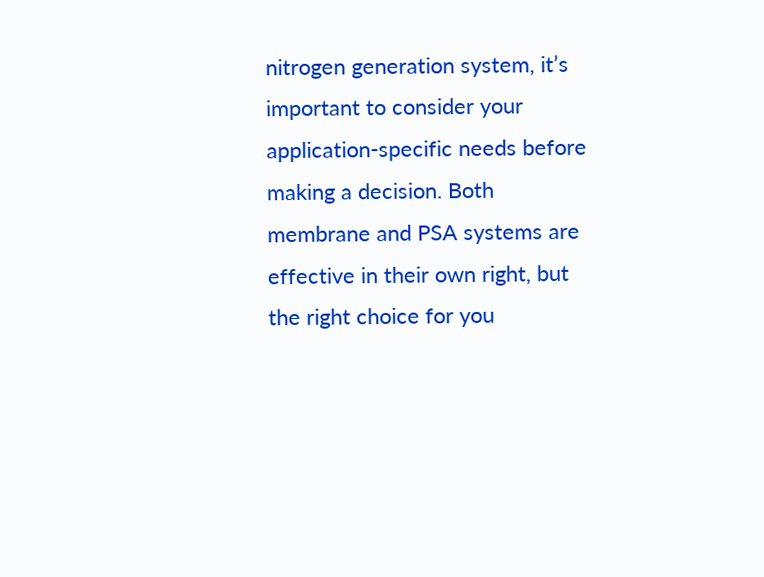nitrogen generation system, it’s important to consider your application-specific needs before making a decision. Both membrane and PSA systems are effective in their own right, but the right choice for you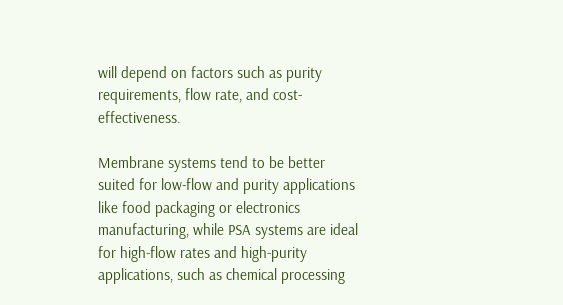will depend on factors such as purity requirements, flow rate, and cost-effectiveness.

Membrane systems tend to be better suited for low-flow and purity applications like food packaging or electronics manufacturing, while PSA systems are ideal for high-flow rates and high-purity applications, such as chemical processing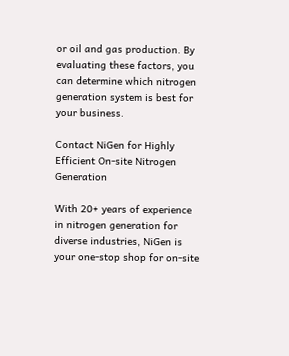or oil and gas production. By evaluating these factors, you can determine which nitrogen generation system is best for your business.

Contact NiGen for Highly Efficient On-site Nitrogen Generation

With 20+ years of experience in nitrogen generation for diverse industries, NiGen is your one-stop shop for on-site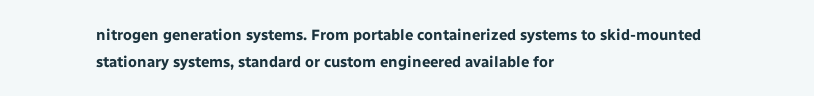nitrogen generation systems. From portable containerized systems to skid-mounted stationary systems, standard or custom engineered available for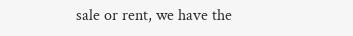sale or rent, we have the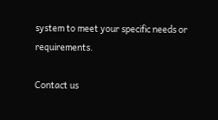system to meet your specific needs or requirements.

Contact us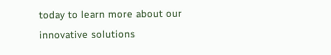today to learn more about our innovative solutions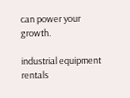can power your growth.

industrial equipment rentals